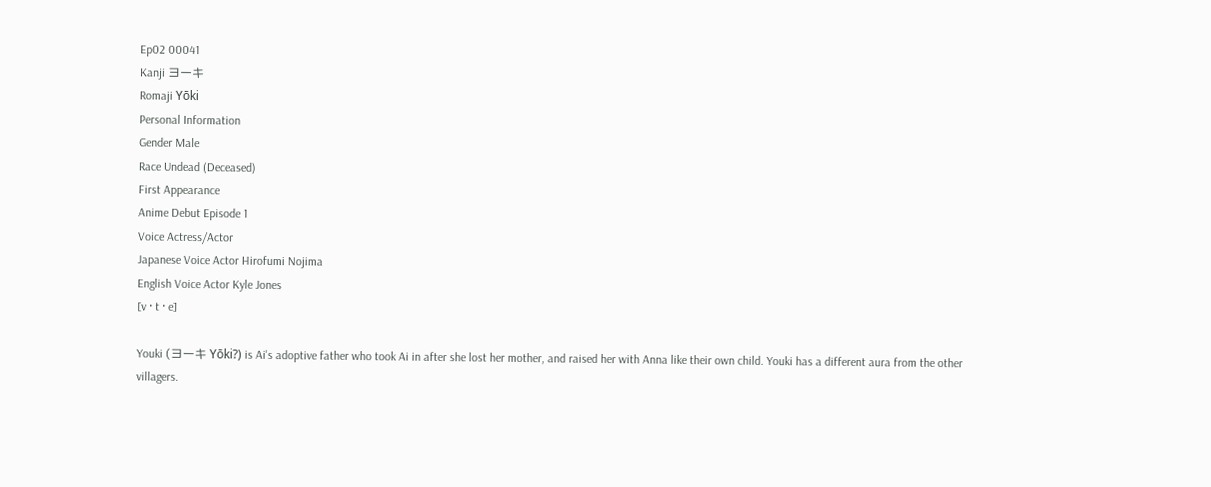Ep02 00041
Kanji ヨーキ
Romaji Yōki
Personal Information
Gender Male
Race Undead (Deceased)
First Appearance
Anime Debut Episode 1
Voice Actress/Actor
Japanese Voice Actor Hirofumi Nojima
English Voice Actor Kyle Jones
[v · t · e]

Youki (ヨーキ Yōki?) is Ai's adoptive father who took Ai in after she lost her mother, and raised her with Anna like their own child. Youki has a different aura from the other villagers.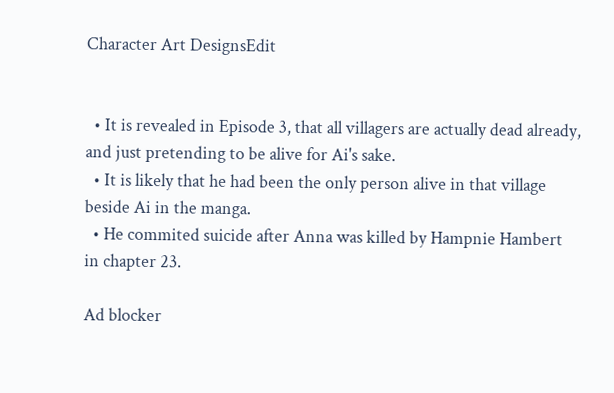Character Art DesignsEdit


  • It is revealed in Episode 3, that all villagers are actually dead already, and just pretending to be alive for Ai's sake.
  • It is likely that he had been the only person alive in that village beside Ai in the manga.
  • He commited suicide after Anna was killed by Hampnie Hambert in chapter 23.

Ad blocker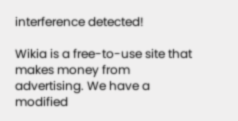interference detected!

Wikia is a free-to-use site that makes money from advertising. We have a modified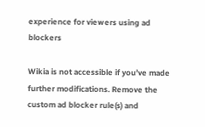experience for viewers using ad blockers

Wikia is not accessible if you’ve made further modifications. Remove the custom ad blocker rule(s) and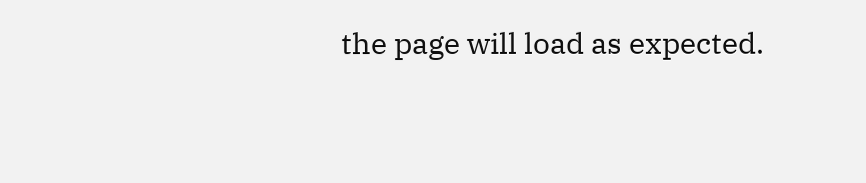the page will load as expected.